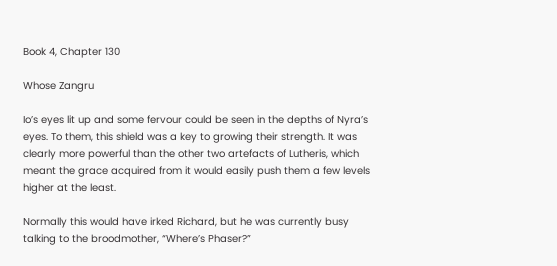Book 4, Chapter 130

Whose Zangru

Io’s eyes lit up and some fervour could be seen in the depths of Nyra’s eyes. To them, this shield was a key to growing their strength. It was clearly more powerful than the other two artefacts of Lutheris, which meant the grace acquired from it would easily push them a few levels higher at the least.

Normally this would have irked Richard, but he was currently busy talking to the broodmother, “Where’s Phaser?”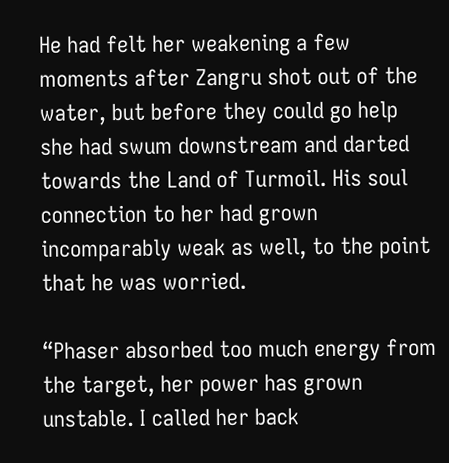He had felt her weakening a few moments after Zangru shot out of the water, but before they could go help she had swum downstream and darted towards the Land of Turmoil. His soul connection to her had grown incomparably weak as well, to the point that he was worried.

“Phaser absorbed too much energy from the target, her power has grown unstable. I called her back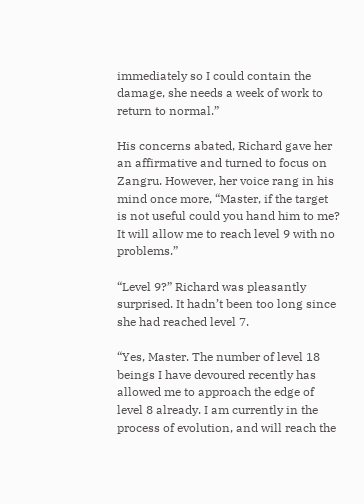immediately so I could contain the damage, she needs a week of work to return to normal.”

His concerns abated, Richard gave her an affirmative and turned to focus on Zangru. However, her voice rang in his mind once more, “Master, if the target is not useful could you hand him to me? It will allow me to reach level 9 with no problems.”

“Level 9?” Richard was pleasantly surprised. It hadn’t been too long since she had reached level 7.

“Yes, Master. The number of level 18 beings I have devoured recently has allowed me to approach the edge of level 8 already. I am currently in the process of evolution, and will reach the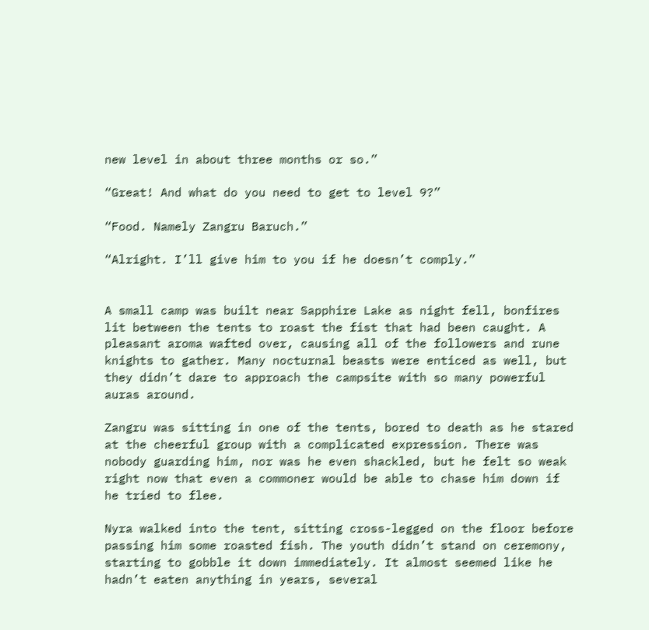new level in about three months or so.”

“Great! And what do you need to get to level 9?”

“Food. Namely Zangru Baruch.”

“Alright. I’ll give him to you if he doesn’t comply.”


A small camp was built near Sapphire Lake as night fell, bonfires lit between the tents to roast the fist that had been caught. A pleasant aroma wafted over, causing all of the followers and rune knights to gather. Many nocturnal beasts were enticed as well, but they didn’t dare to approach the campsite with so many powerful auras around.

Zangru was sitting in one of the tents, bored to death as he stared at the cheerful group with a complicated expression. There was nobody guarding him, nor was he even shackled, but he felt so weak right now that even a commoner would be able to chase him down if he tried to flee.

Nyra walked into the tent, sitting cross-legged on the floor before passing him some roasted fish. The youth didn’t stand on ceremony, starting to gobble it down immediately. It almost seemed like he hadn’t eaten anything in years, several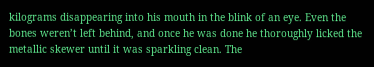kilograms disappearing into his mouth in the blink of an eye. Even the bones weren’t left behind, and once he was done he thoroughly licked the metallic skewer until it was sparkling clean. The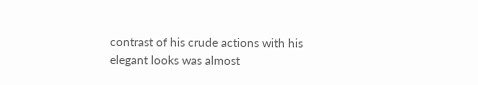contrast of his crude actions with his elegant looks was almost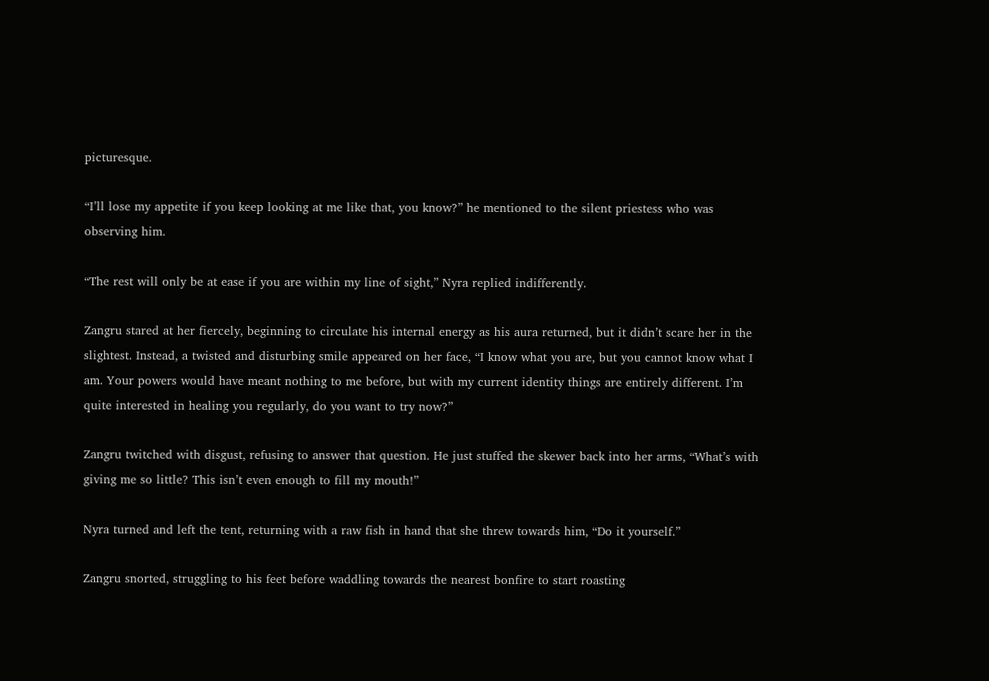picturesque.

“I’ll lose my appetite if you keep looking at me like that, you know?” he mentioned to the silent priestess who was observing him.

“The rest will only be at ease if you are within my line of sight,” Nyra replied indifferently.

Zangru stared at her fiercely, beginning to circulate his internal energy as his aura returned, but it didn’t scare her in the slightest. Instead, a twisted and disturbing smile appeared on her face, “I know what you are, but you cannot know what I am. Your powers would have meant nothing to me before, but with my current identity things are entirely different. I’m quite interested in healing you regularly, do you want to try now?”

Zangru twitched with disgust, refusing to answer that question. He just stuffed the skewer back into her arms, “What’s with giving me so little? This isn’t even enough to fill my mouth!”

Nyra turned and left the tent, returning with a raw fish in hand that she threw towards him, “Do it yourself.”

Zangru snorted, struggling to his feet before waddling towards the nearest bonfire to start roasting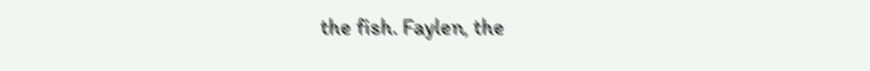the fish. Faylen, the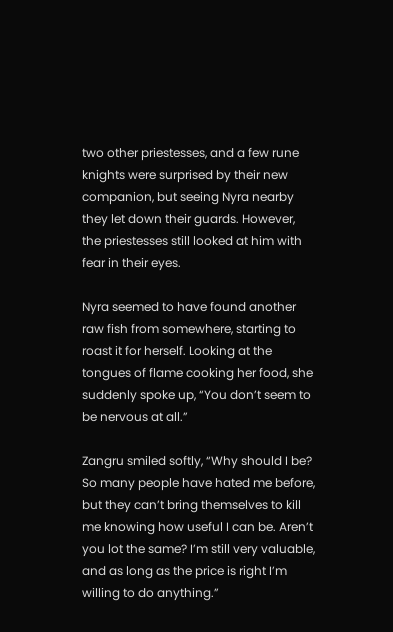two other priestesses, and a few rune knights were surprised by their new companion, but seeing Nyra nearby they let down their guards. However, the priestesses still looked at him with fear in their eyes.

Nyra seemed to have found another raw fish from somewhere, starting to roast it for herself. Looking at the tongues of flame cooking her food, she suddenly spoke up, “You don’t seem to be nervous at all.”

Zangru smiled softly, “Why should I be? So many people have hated me before, but they can’t bring themselves to kill me knowing how useful I can be. Aren’t you lot the same? I’m still very valuable, and as long as the price is right I’m willing to do anything.”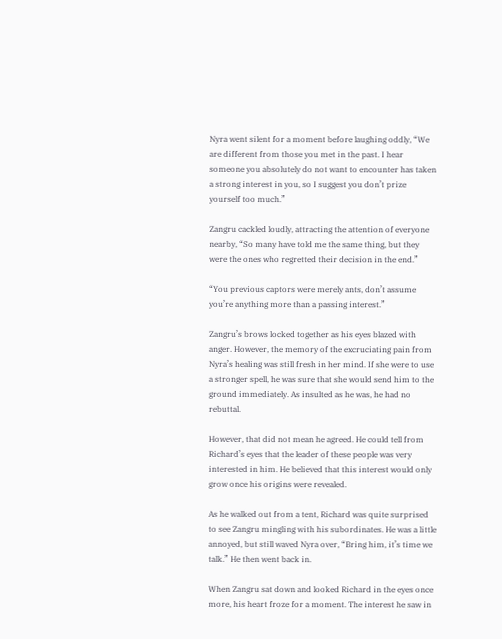Nyra went silent for a moment before laughing oddly, “We are different from those you met in the past. I hear someone you absolutely do not want to encounter has taken a strong interest in you, so I suggest you don’t prize yourself too much.”

Zangru cackled loudly, attracting the attention of everyone nearby, “So many have told me the same thing, but they were the ones who regretted their decision in the end.”

“You previous captors were merely ants, don’t assume you’re anything more than a passing interest.”

Zangru’s brows locked together as his eyes blazed with anger. However, the memory of the excruciating pain from Nyra’s healing was still fresh in her mind. If she were to use a stronger spell, he was sure that she would send him to the ground immediately. As insulted as he was, he had no rebuttal.

However, that did not mean he agreed. He could tell from Richard’s eyes that the leader of these people was very interested in him. He believed that this interest would only grow once his origins were revealed.

As he walked out from a tent, Richard was quite surprised to see Zangru mingling with his subordinates. He was a little annoyed, but still waved Nyra over, “Bring him, it’s time we talk.” He then went back in.

When Zangru sat down and looked Richard in the eyes once more, his heart froze for a moment. The interest he saw in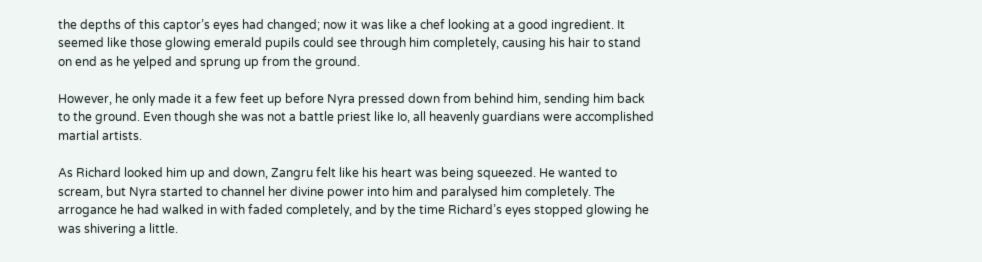the depths of this captor’s eyes had changed; now it was like a chef looking at a good ingredient. It seemed like those glowing emerald pupils could see through him completely, causing his hair to stand on end as he yelped and sprung up from the ground.

However, he only made it a few feet up before Nyra pressed down from behind him, sending him back to the ground. Even though she was not a battle priest like Io, all heavenly guardians were accomplished martial artists.

As Richard looked him up and down, Zangru felt like his heart was being squeezed. He wanted to scream, but Nyra started to channel her divine power into him and paralysed him completely. The arrogance he had walked in with faded completely, and by the time Richard’s eyes stopped glowing he was shivering a little.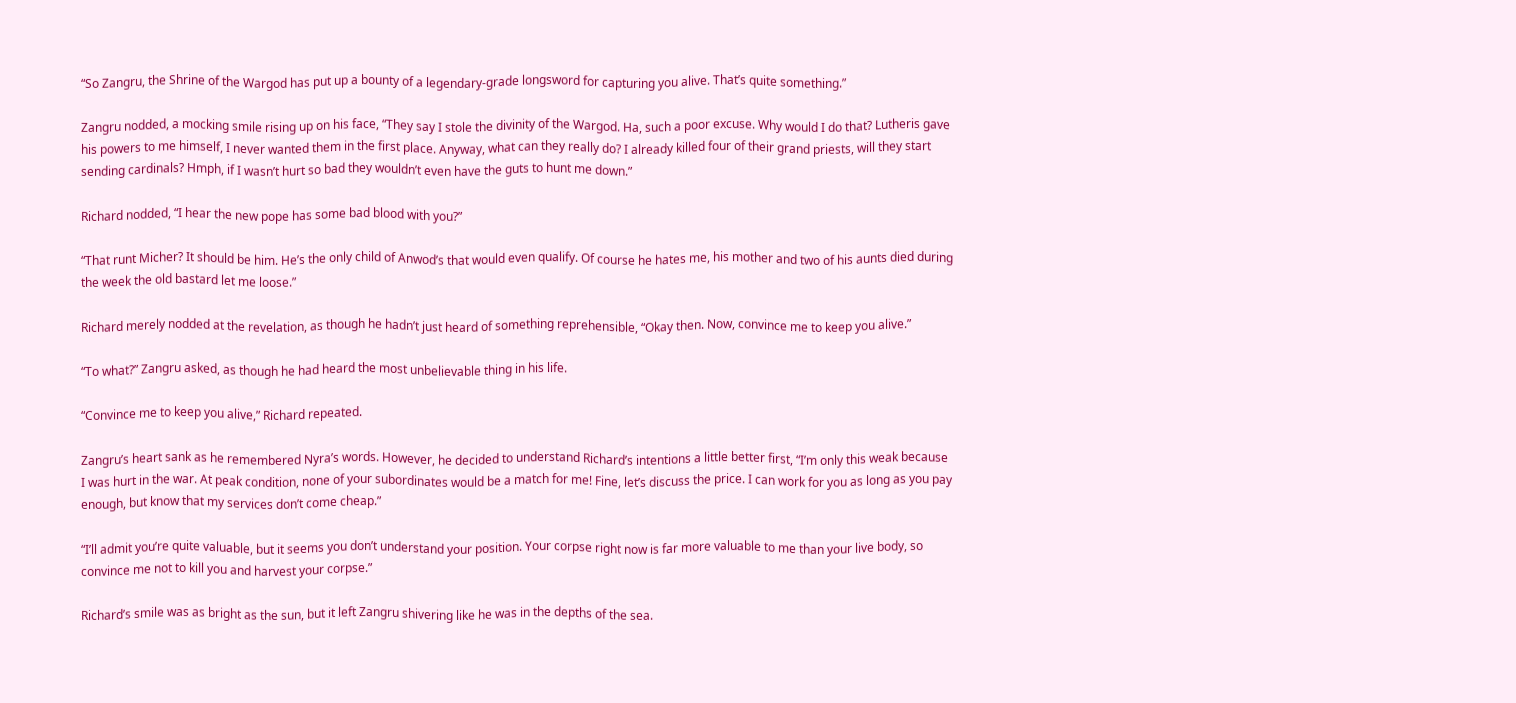“So Zangru, the Shrine of the Wargod has put up a bounty of a legendary-grade longsword for capturing you alive. That’s quite something.”

Zangru nodded, a mocking smile rising up on his face, “They say I stole the divinity of the Wargod. Ha, such a poor excuse. Why would I do that? Lutheris gave his powers to me himself, I never wanted them in the first place. Anyway, what can they really do? I already killed four of their grand priests, will they start sending cardinals? Hmph, if I wasn’t hurt so bad they wouldn’t even have the guts to hunt me down.”

Richard nodded, “I hear the new pope has some bad blood with you?”

“That runt Micher? It should be him. He’s the only child of Anwod’s that would even qualify. Of course he hates me, his mother and two of his aunts died during the week the old bastard let me loose.”

Richard merely nodded at the revelation, as though he hadn’t just heard of something reprehensible, “Okay then. Now, convince me to keep you alive.”

“To what?” Zangru asked, as though he had heard the most unbelievable thing in his life.

“Convince me to keep you alive,” Richard repeated.

Zangru’s heart sank as he remembered Nyra’s words. However, he decided to understand Richard’s intentions a little better first, “I’m only this weak because I was hurt in the war. At peak condition, none of your subordinates would be a match for me! Fine, let’s discuss the price. I can work for you as long as you pay enough, but know that my services don’t come cheap.”

“I’ll admit you’re quite valuable, but it seems you don’t understand your position. Your corpse right now is far more valuable to me than your live body, so convince me not to kill you and harvest your corpse.”

Richard’s smile was as bright as the sun, but it left Zangru shivering like he was in the depths of the sea.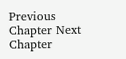Previous Chapter Next Chapter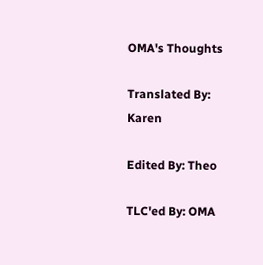OMA's Thoughts

Translated By: Karen

Edited By: Theo

TLC'ed By: OMA